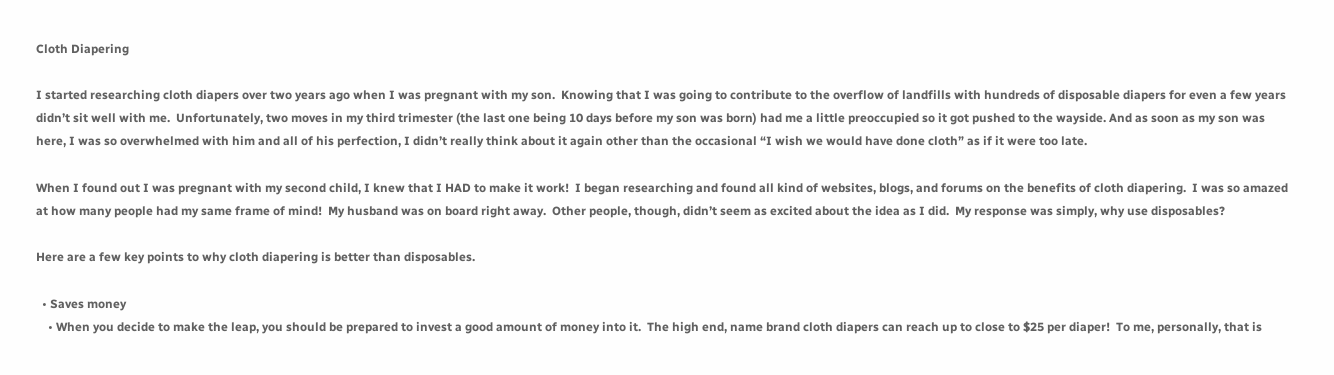Cloth Diapering

I started researching cloth diapers over two years ago when I was pregnant with my son.  Knowing that I was going to contribute to the overflow of landfills with hundreds of disposable diapers for even a few years didn’t sit well with me.  Unfortunately, two moves in my third trimester (the last one being 10 days before my son was born) had me a little preoccupied so it got pushed to the wayside. And as soon as my son was here, I was so overwhelmed with him and all of his perfection, I didn’t really think about it again other than the occasional “I wish we would have done cloth” as if it were too late.

When I found out I was pregnant with my second child, I knew that I HAD to make it work!  I began researching and found all kind of websites, blogs, and forums on the benefits of cloth diapering.  I was so amazed at how many people had my same frame of mind!  My husband was on board right away.  Other people, though, didn’t seem as excited about the idea as I did.  My response was simply, why use disposables?

Here are a few key points to why cloth diapering is better than disposables.

  • Saves money
    • When you decide to make the leap, you should be prepared to invest a good amount of money into it.  The high end, name brand cloth diapers can reach up to close to $25 per diaper!  To me, personally, that is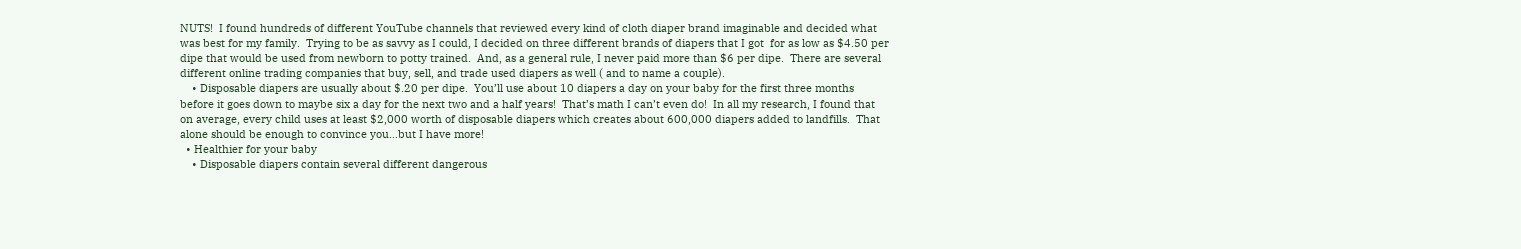NUTS!  I found hundreds of different YouTube channels that reviewed every kind of cloth diaper brand imaginable and decided what was best for my family.  Trying to be as savvy as I could, I decided on three different brands of diapers that I got  for as low as $4.50 per dipe that would be used from newborn to potty trained.  And, as a general rule, I never paid more than $6 per dipe.  There are several different online trading companies that buy, sell, and trade used diapers as well ( and to name a couple).
    • Disposable diapers are usually about $.20 per dipe.  You’ll use about 10 diapers a day on your baby for the first three months before it goes down to maybe six a day for the next two and a half years!  That’s math I can’t even do!  In all my research, I found that on average, every child uses at least $2,000 worth of disposable diapers which creates about 600,000 diapers added to landfills.  That alone should be enough to convince you…but I have more!
  • Healthier for your baby
    • Disposable diapers contain several different dangerous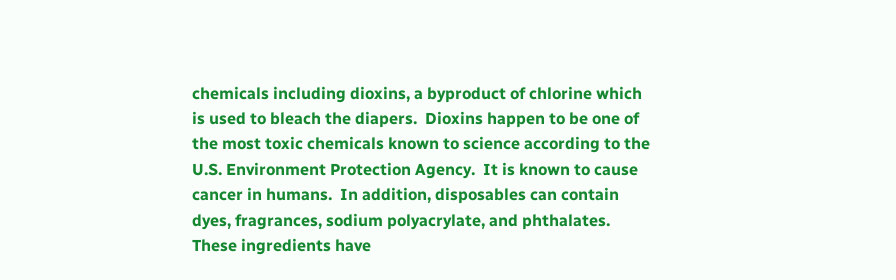chemicals including dioxins, a byproduct of chlorine which is used to bleach the diapers.  Dioxins happen to be one of the most toxic chemicals known to science according to the U.S. Environment Protection Agency.  It is known to cause cancer in humans.  In addition, disposables can contain dyes, fragrances, sodium polyacrylate, and phthalates.  These ingredients have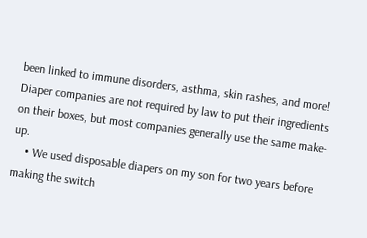been linked to immune disorders, asthma, skin rashes, and more!  Diaper companies are not required by law to put their ingredients on their boxes, but most companies generally use the same make-up.
    • We used disposable diapers on my son for two years before making the switch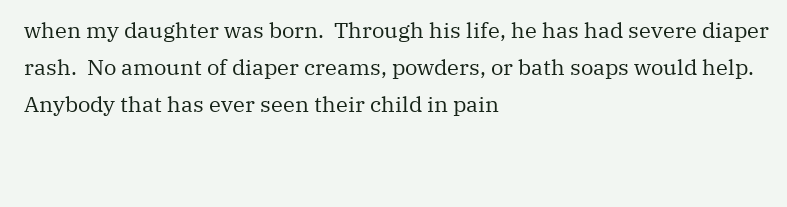when my daughter was born.  Through his life, he has had severe diaper rash.  No amount of diaper creams, powders, or bath soaps would help.  Anybody that has ever seen their child in pain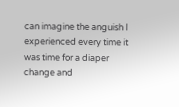can imagine the anguish I experienced every time it was time for a diaper change and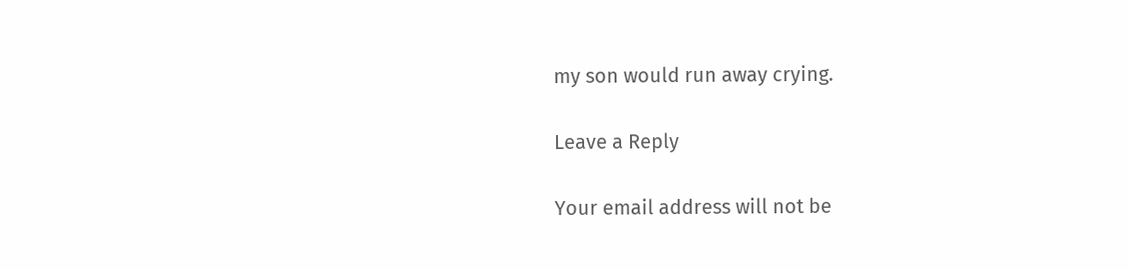my son would run away crying.

Leave a Reply

Your email address will not be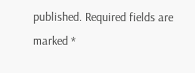published. Required fields are marked *